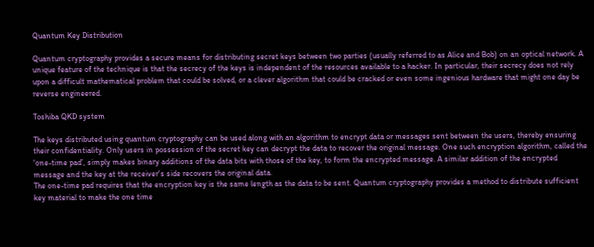Quantum Key Distribution

Quantum cryptography provides a secure means for distributing secret keys between two parties (usually referred to as Alice and Bob) on an optical network. A unique feature of the technique is that the secrecy of the keys is independent of the resources available to a hacker. In particular, their secrecy does not rely upon a difficult mathematical problem that could be solved, or a clever algorithm that could be cracked or even some ingenious hardware that might one day be reverse engineered.

Toshiba QKD system

The keys distributed using quantum cryptography can be used along with an algorithm to encrypt data or messages sent between the users, thereby ensuring their confidentiality. Only users in possession of the secret key can decrypt the data to recover the original message. One such encryption algorithm, called the ‘one-time pad’, simply makes binary additions of the data bits with those of the key, to form the encrypted message. A similar addition of the encrypted message and the key at the receiver's side recovers the original data.
The one-time pad requires that the encryption key is the same length as the data to be sent. Quantum cryptography provides a method to distribute sufficient key material to make the one time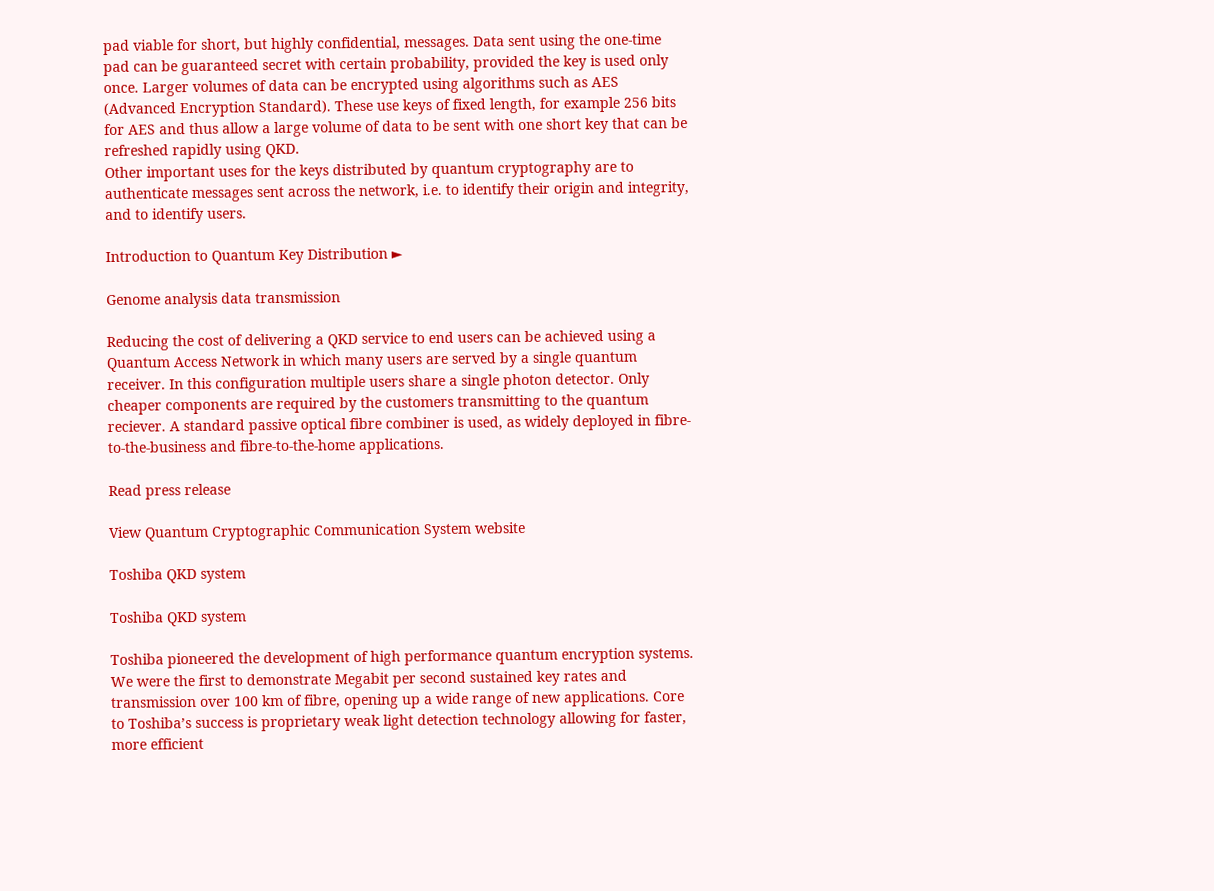pad viable for short, but highly confidential, messages. Data sent using the one-time pad can be guaranteed secret with certain probability, provided the key is used only once. Larger volumes of data can be encrypted using algorithms such as AES (Advanced Encryption Standard). These use keys of fixed length, for example 256 bits for AES and thus allow a large volume of data to be sent with one short key that can be refreshed rapidly using QKD.
Other important uses for the keys distributed by quantum cryptography are to authenticate messages sent across the network, i.e. to identify their origin and integrity, and to identify users.

Introduction to Quantum Key Distribution ►

Genome analysis data transmission

Reducing the cost of delivering a QKD service to end users can be achieved using a Quantum Access Network in which many users are served by a single quantum receiver. In this configuration multiple users share a single photon detector. Only cheaper components are required by the customers transmitting to the quantum reciever. A standard passive optical fibre combiner is used, as widely deployed in fibre-to-the-business and fibre-to-the-home applications.

Read press release

View Quantum Cryptographic Communication System website

Toshiba QKD system

Toshiba QKD system

Toshiba pioneered the development of high performance quantum encryption systems. We were the first to demonstrate Megabit per second sustained key rates and transmission over 100 km of fibre, opening up a wide range of new applications. Core to Toshiba’s success is proprietary weak light detection technology allowing for faster, more efficient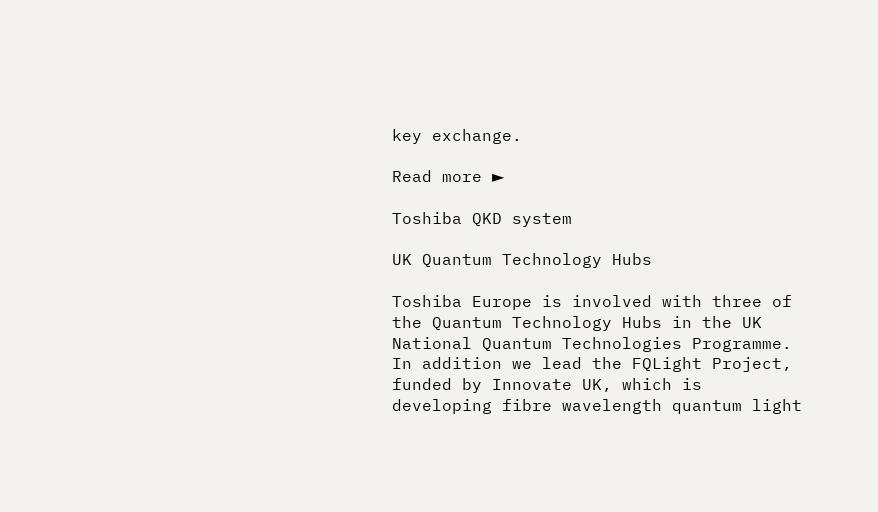key exchange.

Read more ►

Toshiba QKD system

UK Quantum Technology Hubs

Toshiba Europe is involved with three of the Quantum Technology Hubs in the UK National Quantum Technologies Programme. In addition we lead the FQLight Project, funded by Innovate UK, which is developing fibre wavelength quantum light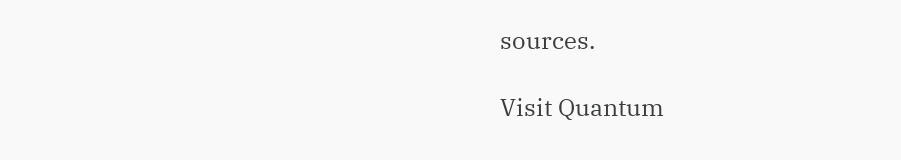sources.

Visit Quantum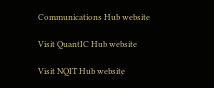Communications Hub website

Visit QuantIC Hub website

Visit NQIT Hub website